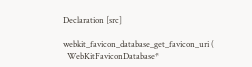Declaration [src]

webkit_favicon_database_get_favicon_uri (
  WebKitFaviconDatabase*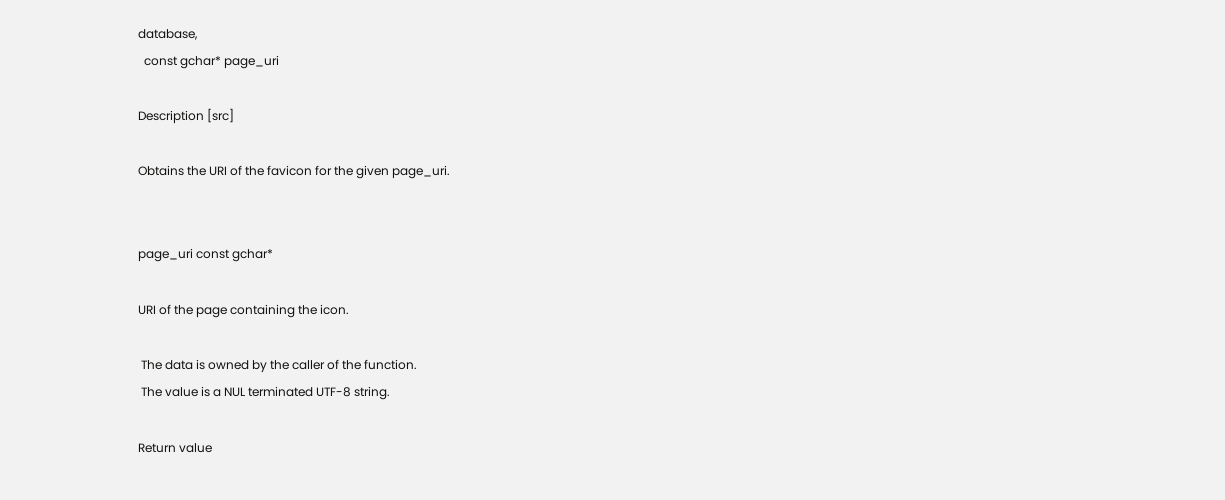database,
  const gchar* page_uri

Description [src]

Obtains the URI of the favicon for the given page_uri.


page_uri const gchar*

URI of the page containing the icon.

 The data is owned by the caller of the function.
 The value is a NUL terminated UTF-8 string.

Return value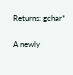Returns: gchar*

A newly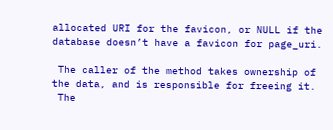allocated URI for the favicon, or NULL if the database doesn’t have a favicon for page_uri.

 The caller of the method takes ownership of the data, and is responsible for freeing it.
 The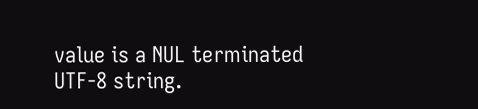value is a NUL terminated UTF-8 string.